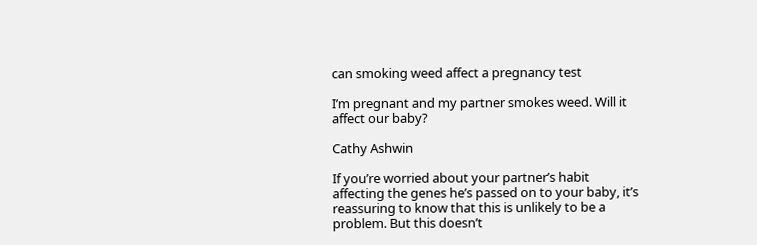can smoking weed affect a pregnancy test

I’m pregnant and my partner smokes weed. Will it affect our baby?

Cathy Ashwin

If you’re worried about your partner’s habit affecting the genes he’s passed on to your baby, it’s reassuring to know that this is unlikely to be a problem. But this doesn’t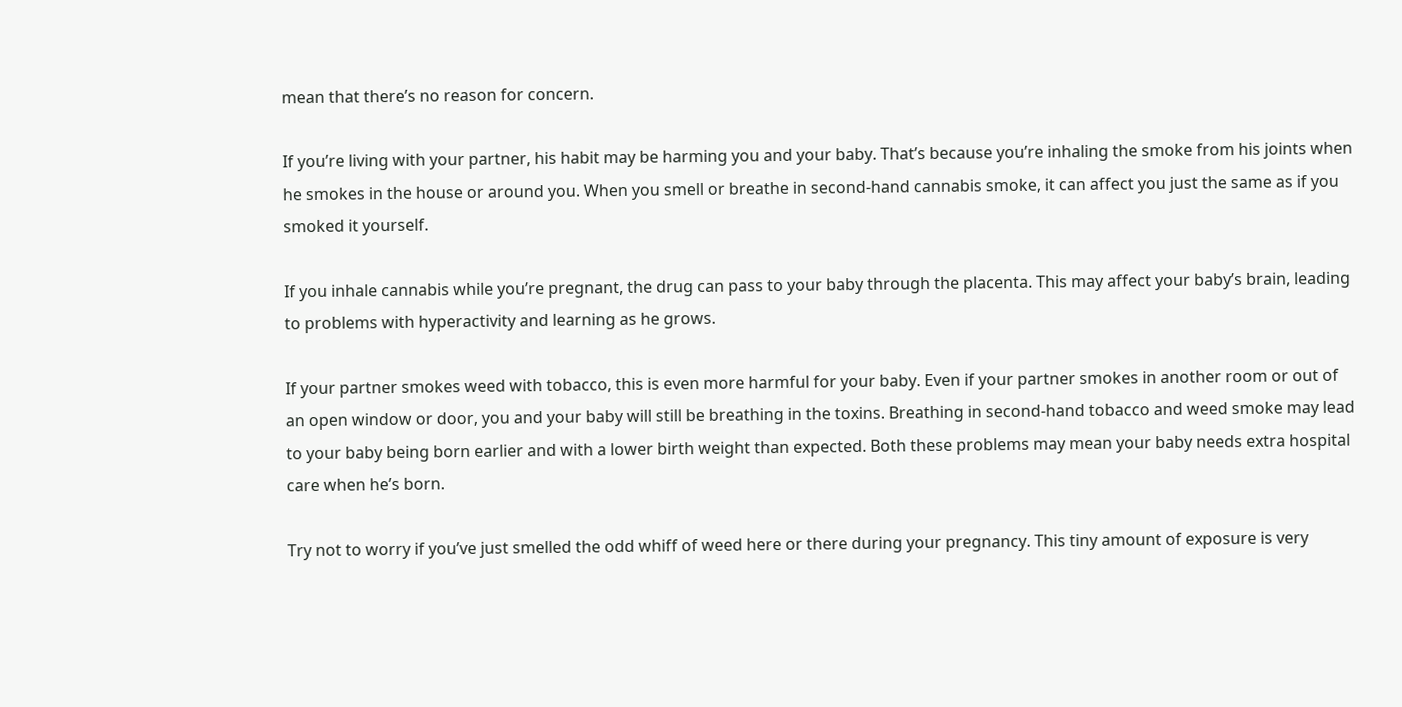mean that there’s no reason for concern.

If you’re living with your partner, his habit may be harming you and your baby. That’s because you’re inhaling the smoke from his joints when he smokes in the house or around you. When you smell or breathe in second-hand cannabis smoke, it can affect you just the same as if you smoked it yourself.

If you inhale cannabis while you’re pregnant, the drug can pass to your baby through the placenta. This may affect your baby’s brain, leading to problems with hyperactivity and learning as he grows.

If your partner smokes weed with tobacco, this is even more harmful for your baby. Even if your partner smokes in another room or out of an open window or door, you and your baby will still be breathing in the toxins. Breathing in second-hand tobacco and weed smoke may lead to your baby being born earlier and with a lower birth weight than expected. Both these problems may mean your baby needs extra hospital care when he’s born.

Try not to worry if you’ve just smelled the odd whiff of weed here or there during your pregnancy. This tiny amount of exposure is very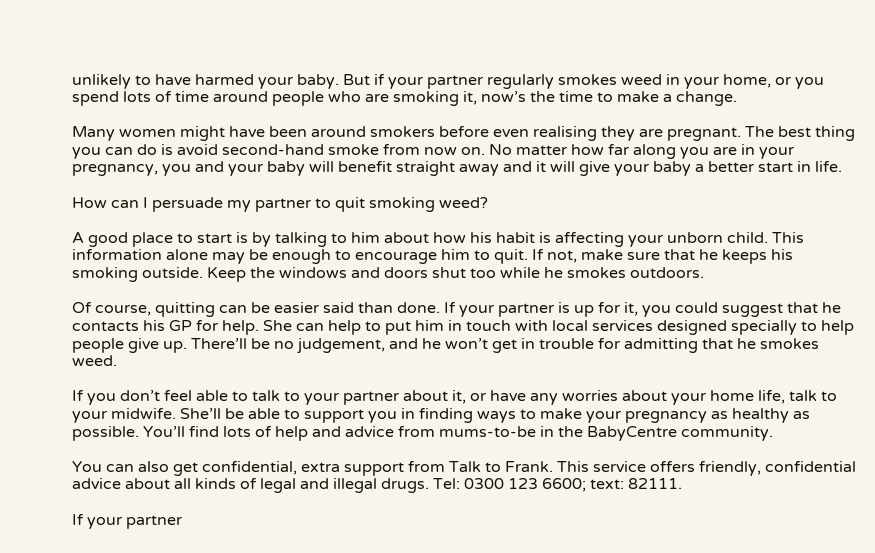unlikely to have harmed your baby. But if your partner regularly smokes weed in your home, or you spend lots of time around people who are smoking it, now’s the time to make a change.

Many women might have been around smokers before even realising they are pregnant. The best thing you can do is avoid second-hand smoke from now on. No matter how far along you are in your pregnancy, you and your baby will benefit straight away and it will give your baby a better start in life.

How can I persuade my partner to quit smoking weed?

A good place to start is by talking to him about how his habit is affecting your unborn child. This information alone may be enough to encourage him to quit. If not, make sure that he keeps his smoking outside. Keep the windows and doors shut too while he smokes outdoors.

Of course, quitting can be easier said than done. If your partner is up for it, you could suggest that he contacts his GP for help. She can help to put him in touch with local services designed specially to help people give up. There’ll be no judgement, and he won’t get in trouble for admitting that he smokes weed.

If you don’t feel able to talk to your partner about it, or have any worries about your home life, talk to your midwife. She’ll be able to support you in finding ways to make your pregnancy as healthy as possible. You’ll find lots of help and advice from mums-to-be in the BabyCentre community.

You can also get confidential, extra support from Talk to Frank. This service offers friendly, confidential advice about all kinds of legal and illegal drugs. Tel: 0300 123 6600; text: 82111.

If your partner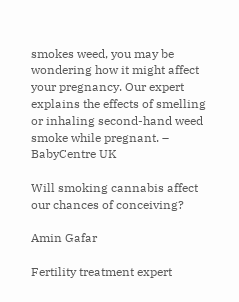smokes weed, you may be wondering how it might affect your pregnancy. Our expert explains the effects of smelling or inhaling second-hand weed smoke while pregnant. – BabyCentre UK

Will smoking cannabis affect our chances of conceiving?

Amin Gafar

Fertility treatment expert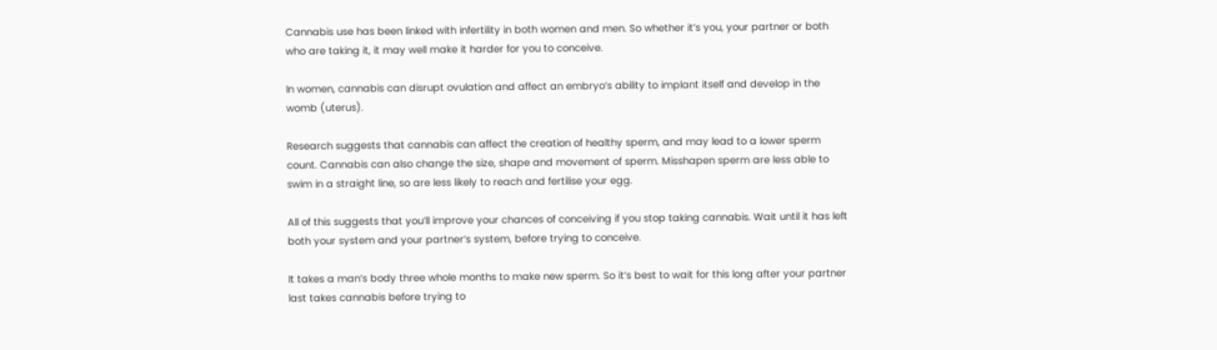Cannabis use has been linked with infertility in both women and men. So whether it’s you, your partner or both who are taking it, it may well make it harder for you to conceive.

In women, cannabis can disrupt ovulation and affect an embryo’s ability to implant itself and develop in the womb (uterus).

Research suggests that cannabis can affect the creation of healthy sperm, and may lead to a lower sperm count. Cannabis can also change the size, shape and movement of sperm. Misshapen sperm are less able to swim in a straight line, so are less likely to reach and fertilise your egg.

All of this suggests that you’ll improve your chances of conceiving if you stop taking cannabis. Wait until it has left both your system and your partner’s system, before trying to conceive.

It takes a man’s body three whole months to make new sperm. So it’s best to wait for this long after your partner last takes cannabis before trying to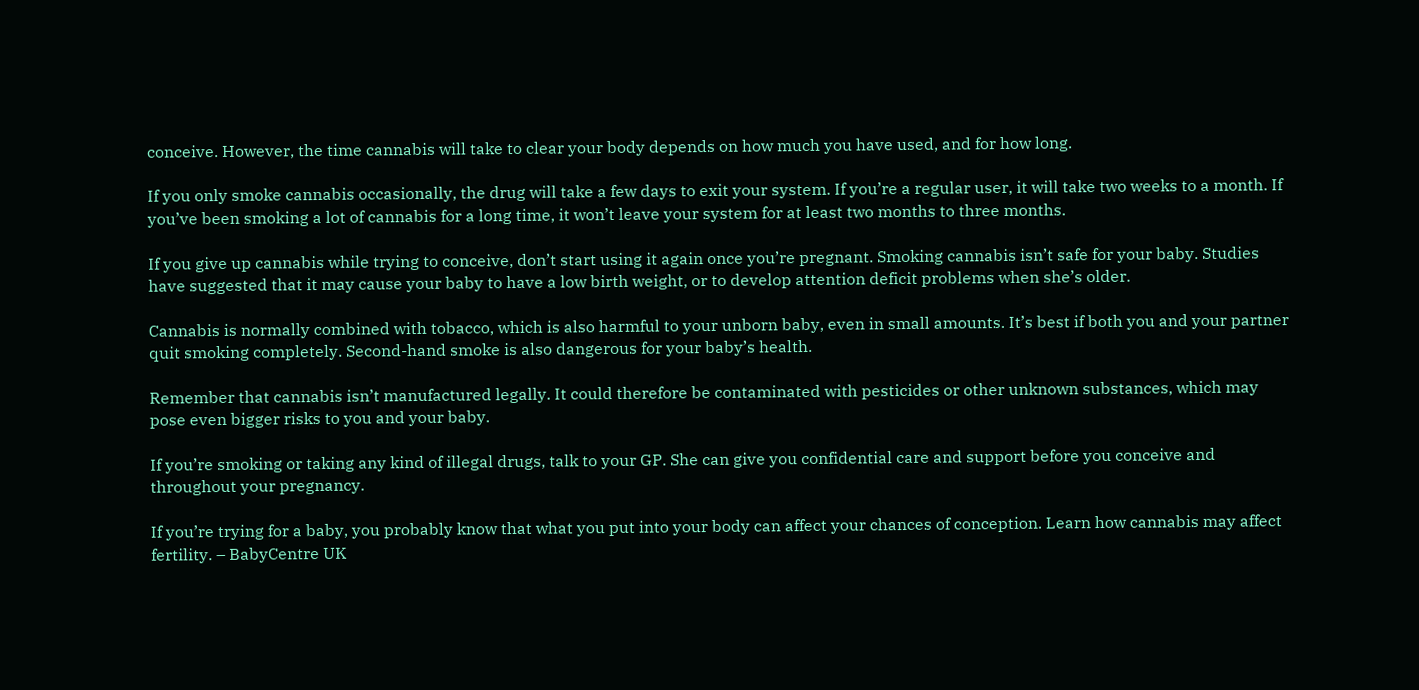conceive. However, the time cannabis will take to clear your body depends on how much you have used, and for how long.

If you only smoke cannabis occasionally, the drug will take a few days to exit your system. If you’re a regular user, it will take two weeks to a month. If you’ve been smoking a lot of cannabis for a long time, it won’t leave your system for at least two months to three months.

If you give up cannabis while trying to conceive, don’t start using it again once you’re pregnant. Smoking cannabis isn’t safe for your baby. Studies have suggested that it may cause your baby to have a low birth weight, or to develop attention deficit problems when she’s older.

Cannabis is normally combined with tobacco, which is also harmful to your unborn baby, even in small amounts. It’s best if both you and your partner quit smoking completely. Second-hand smoke is also dangerous for your baby’s health.

Remember that cannabis isn’t manufactured legally. It could therefore be contaminated with pesticides or other unknown substances, which may pose even bigger risks to you and your baby.

If you’re smoking or taking any kind of illegal drugs, talk to your GP. She can give you confidential care and support before you conceive and throughout your pregnancy.

If you’re trying for a baby, you probably know that what you put into your body can affect your chances of conception. Learn how cannabis may affect fertility. – BabyCentre UK